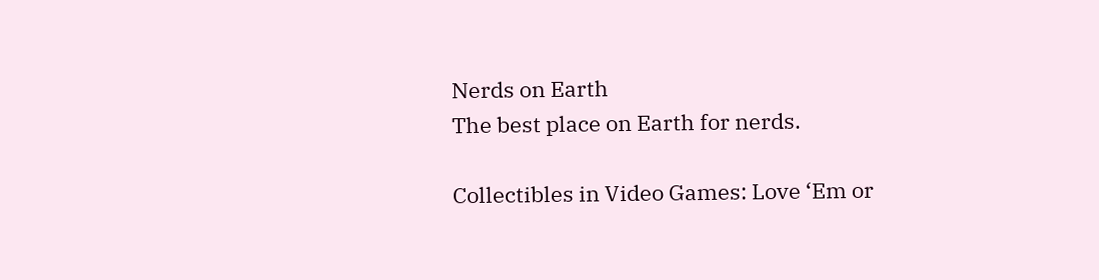Nerds on Earth
The best place on Earth for nerds.

Collectibles in Video Games: Love ‘Em or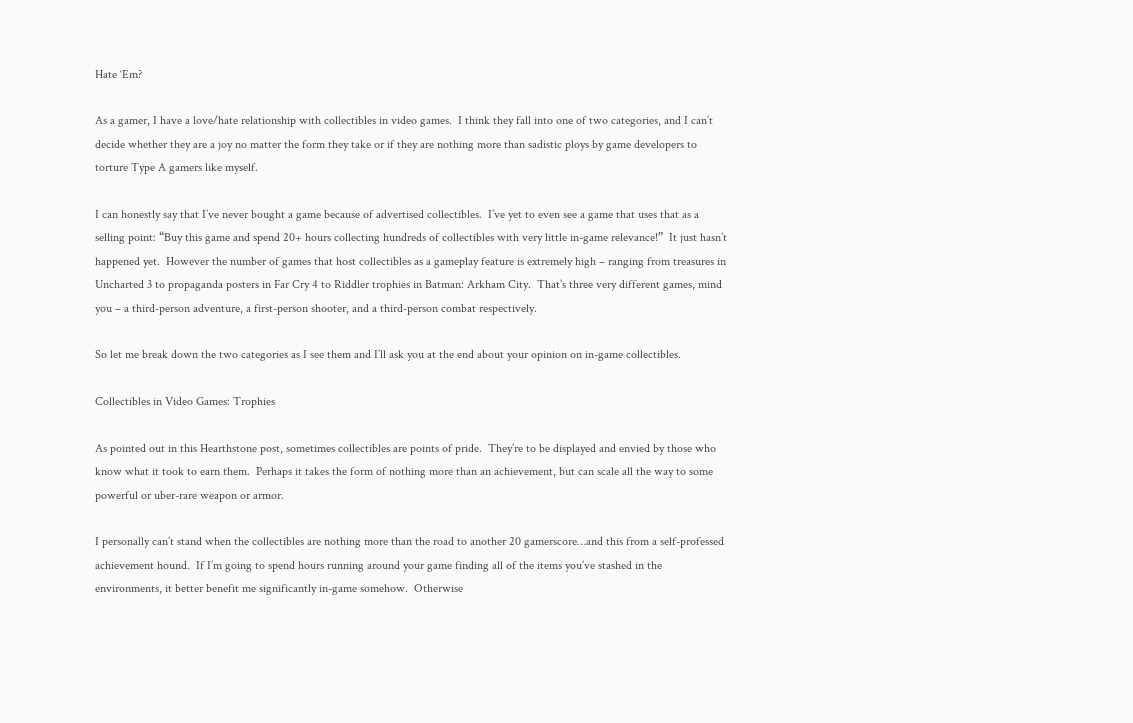Hate ‘Em?

As a gamer, I have a love/hate relationship with collectibles in video games.  I think they fall into one of two categories, and I can’t decide whether they are a joy no matter the form they take or if they are nothing more than sadistic ploys by game developers to torture Type A gamers like myself.

I can honestly say that I’ve never bought a game because of advertised collectibles.  I’ve yet to even see a game that uses that as a selling point: “Buy this game and spend 20+ hours collecting hundreds of collectibles with very little in-game relevance!”  It just hasn’t happened yet.  However the number of games that host collectibles as a gameplay feature is extremely high – ranging from treasures in Uncharted 3 to propaganda posters in Far Cry 4 to Riddler trophies in Batman: Arkham City.  That’s three very different games, mind you – a third-person adventure, a first-person shooter, and a third-person combat respectively.

So let me break down the two categories as I see them and I’ll ask you at the end about your opinion on in-game collectibles.

Collectibles in Video Games: Trophies

As pointed out in this Hearthstone post, sometimes collectibles are points of pride.  They’re to be displayed and envied by those who know what it took to earn them.  Perhaps it takes the form of nothing more than an achievement, but can scale all the way to some powerful or uber-rare weapon or armor.

I personally can’t stand when the collectibles are nothing more than the road to another 20 gamerscore…and this from a self-professed achievement hound.  If I’m going to spend hours running around your game finding all of the items you’ve stashed in the environments, it better benefit me significantly in-game somehow.  Otherwise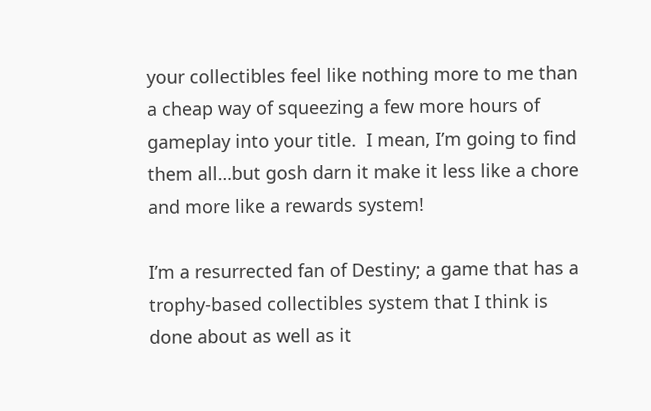your collectibles feel like nothing more to me than a cheap way of squeezing a few more hours of gameplay into your title.  I mean, I’m going to find them all…but gosh darn it make it less like a chore and more like a rewards system!

I’m a resurrected fan of Destiny; a game that has a trophy-based collectibles system that I think is done about as well as it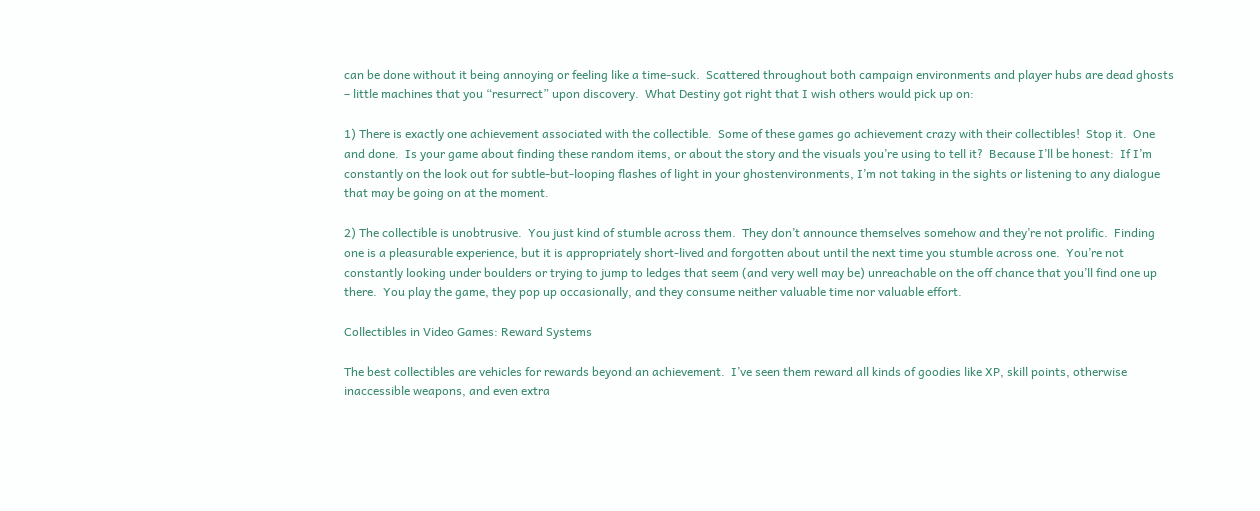can be done without it being annoying or feeling like a time-suck.  Scattered throughout both campaign environments and player hubs are dead ghosts – little machines that you “resurrect” upon discovery.  What Destiny got right that I wish others would pick up on:

1) There is exactly one achievement associated with the collectible.  Some of these games go achievement crazy with their collectibles!  Stop it.  One and done.  Is your game about finding these random items, or about the story and the visuals you’re using to tell it?  Because I’ll be honest:  If I’m constantly on the look out for subtle-but-looping flashes of light in your ghostenvironments, I’m not taking in the sights or listening to any dialogue that may be going on at the moment.

2) The collectible is unobtrusive.  You just kind of stumble across them.  They don’t announce themselves somehow and they’re not prolific.  Finding one is a pleasurable experience, but it is appropriately short-lived and forgotten about until the next time you stumble across one.  You’re not constantly looking under boulders or trying to jump to ledges that seem (and very well may be) unreachable on the off chance that you’ll find one up there.  You play the game, they pop up occasionally, and they consume neither valuable time nor valuable effort.

Collectibles in Video Games: Reward Systems

The best collectibles are vehicles for rewards beyond an achievement.  I’ve seen them reward all kinds of goodies like XP, skill points, otherwise inaccessible weapons, and even extra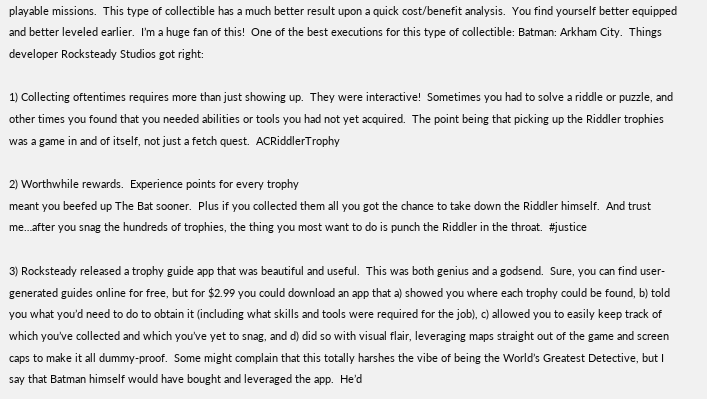playable missions.  This type of collectible has a much better result upon a quick cost/benefit analysis.  You find yourself better equipped and better leveled earlier.  I’m a huge fan of this!  One of the best executions for this type of collectible: Batman: Arkham City.  Things developer Rocksteady Studios got right:

1) Collecting oftentimes requires more than just showing up.  They were interactive!  Sometimes you had to solve a riddle or puzzle, and other times you found that you needed abilities or tools you had not yet acquired.  The point being that picking up the Riddler trophies was a game in and of itself, not just a fetch quest.  ACRiddlerTrophy

2) Worthwhile rewards.  Experience points for every trophy
meant you beefed up The Bat sooner.  Plus if you collected them all you got the chance to take down the Riddler himself.  And trust me…after you snag the hundreds of trophies, the thing you most want to do is punch the Riddler in the throat.  #justice

3) Rocksteady released a trophy guide app that was beautiful and useful.  This was both genius and a godsend.  Sure, you can find user-generated guides online for free, but for $2.99 you could download an app that a) showed you where each trophy could be found, b) told you what you’d need to do to obtain it (including what skills and tools were required for the job), c) allowed you to easily keep track of which you’ve collected and which you’ve yet to snag, and d) did so with visual flair, leveraging maps straight out of the game and screen caps to make it all dummy-proof.  Some might complain that this totally harshes the vibe of being the World’s Greatest Detective, but I say that Batman himself would have bought and leveraged the app.  He’d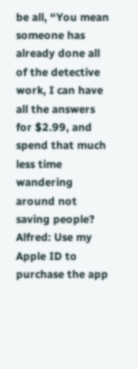be all, “You mean someone has already done all of the detective work, I can have all the answers for $2.99, and spend that much less time wandering around not saving people?  Alfred: Use my Apple ID to purchase the app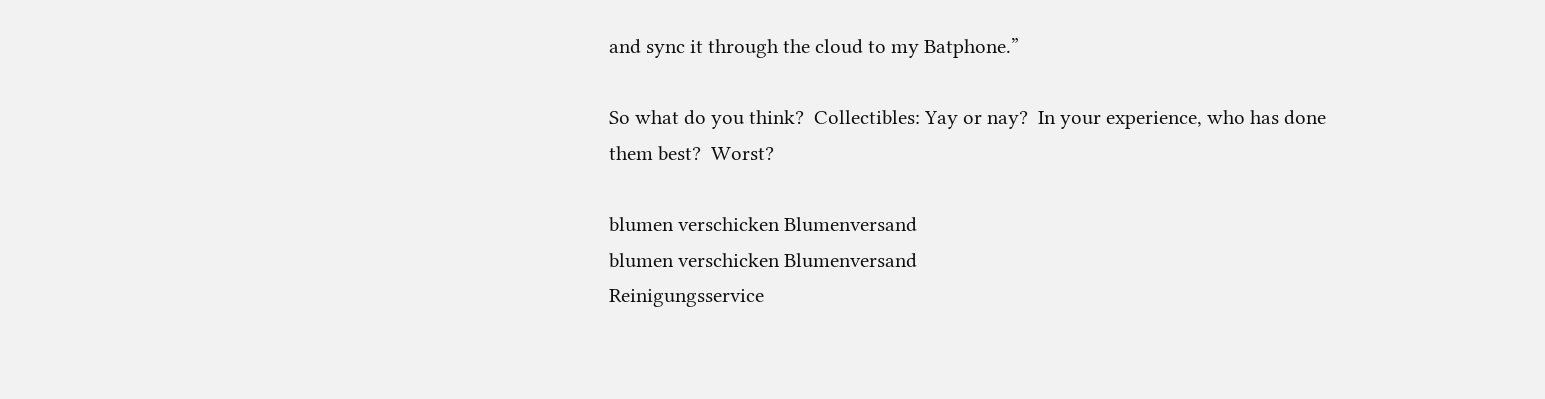and sync it through the cloud to my Batphone.”

So what do you think?  Collectibles: Yay or nay?  In your experience, who has done them best?  Worst?

blumen verschicken Blumenversand
blumen verschicken Blumenversand
Reinigungsservice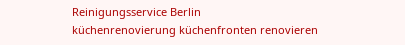Reinigungsservice Berlin
küchenrenovierung küchenfronten renovieren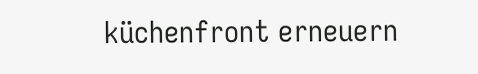küchenfront erneuern